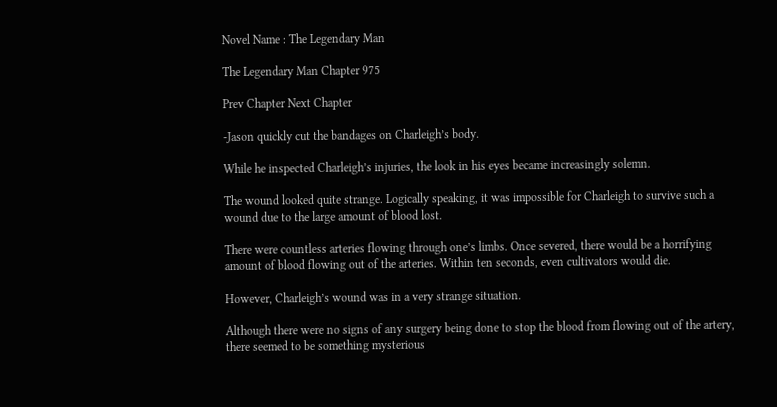Novel Name : The Legendary Man

The Legendary Man Chapter 975

Prev Chapter Next Chapter

-Jason quickly cut the bandages on Charleigh’s body.

While he inspected Charleigh’s injuries, the look in his eyes became increasingly solemn.

The wound looked quite strange. Logically speaking, it was impossible for Charleigh to survive such a
wound due to the large amount of blood lost.

There were countless arteries flowing through one’s limbs. Once severed, there would be a horrifying
amount of blood flowing out of the arteries. Within ten seconds, even cultivators would die.

However, Charleigh’s wound was in a very strange situation.

Although there were no signs of any surgery being done to stop the blood from flowing out of the artery,
there seemed to be something mysterious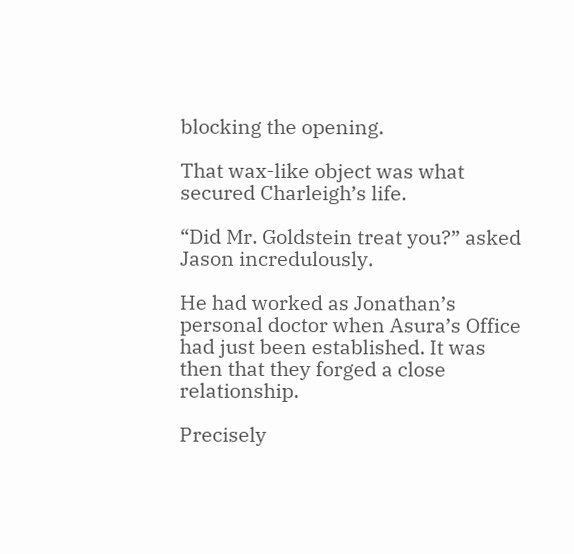blocking the opening.

That wax-like object was what secured Charleigh’s life.

“Did Mr. Goldstein treat you?” asked Jason incredulously.

He had worked as Jonathan’s personal doctor when Asura’s Office had just been established. It was
then that they forged a close relationship.

Precisely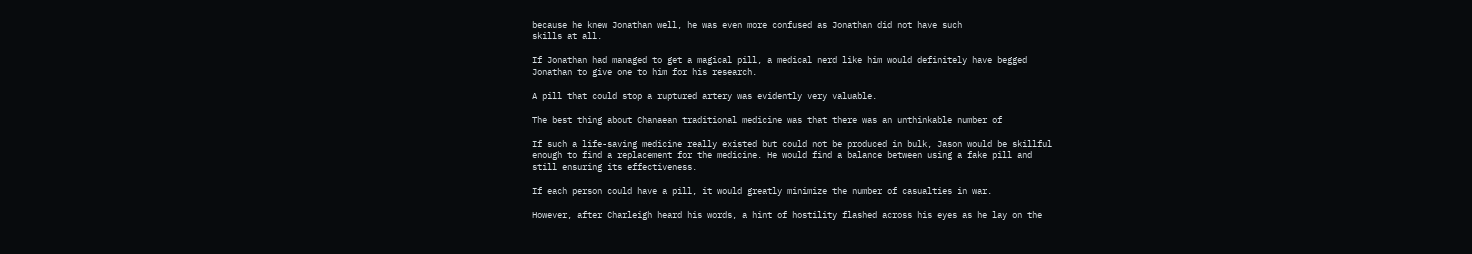because he knew Jonathan well, he was even more confused as Jonathan did not have such
skills at all.

If Jonathan had managed to get a magical pill, a medical nerd like him would definitely have begged
Jonathan to give one to him for his research.

A pill that could stop a ruptured artery was evidently very valuable.

The best thing about Chanaean traditional medicine was that there was an unthinkable number of

If such a life-saving medicine really existed but could not be produced in bulk, Jason would be skillful
enough to find a replacement for the medicine. He would find a balance between using a fake pill and
still ensuring its effectiveness.

If each person could have a pill, it would greatly minimize the number of casualties in war.

However, after Charleigh heard his words, a hint of hostility flashed across his eyes as he lay on the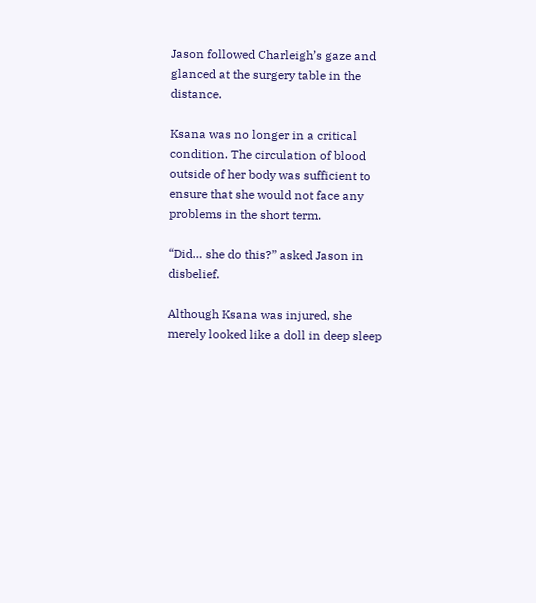Jason followed Charleigh’s gaze and glanced at the surgery table in the distance.

Ksana was no longer in a critical condition. The circulation of blood outside of her body was sufficient to
ensure that she would not face any problems in the short term.

“Did… she do this?” asked Jason in disbelief.

Although Ksana was injured, she merely looked like a doll in deep sleep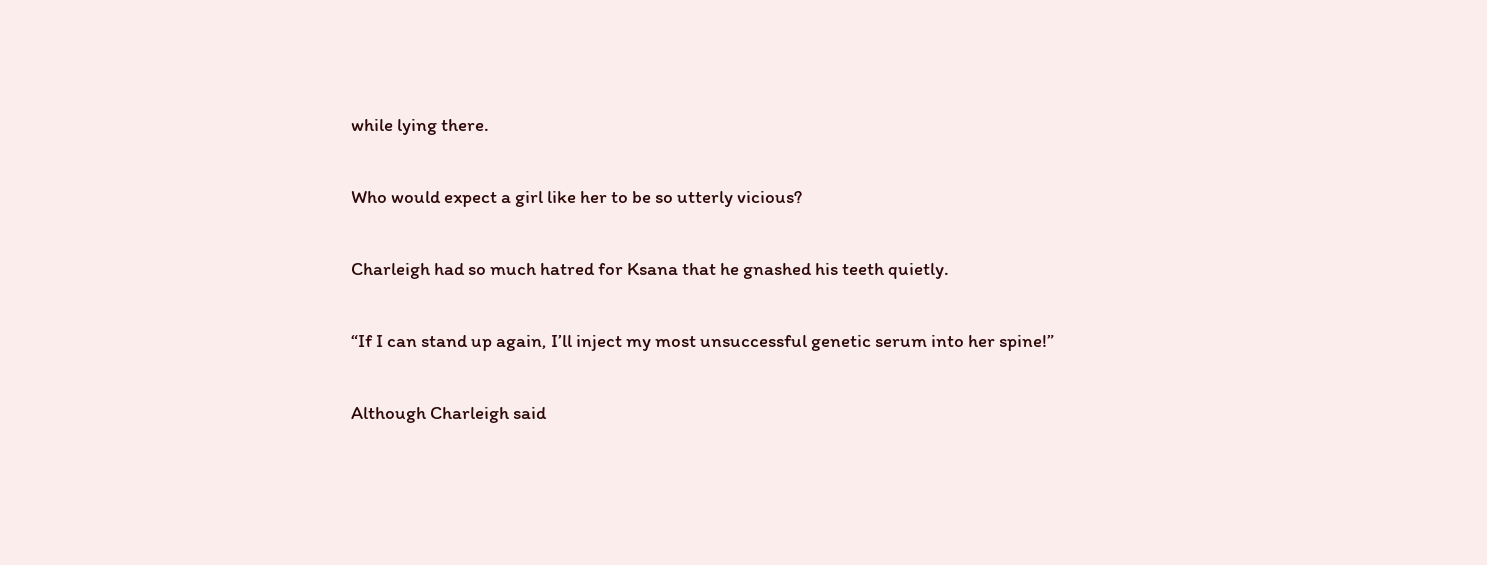while lying there.

Who would expect a girl like her to be so utterly vicious?

Charleigh had so much hatred for Ksana that he gnashed his teeth quietly.

“If I can stand up again, I’ll inject my most unsuccessful genetic serum into her spine!”

Although Charleigh said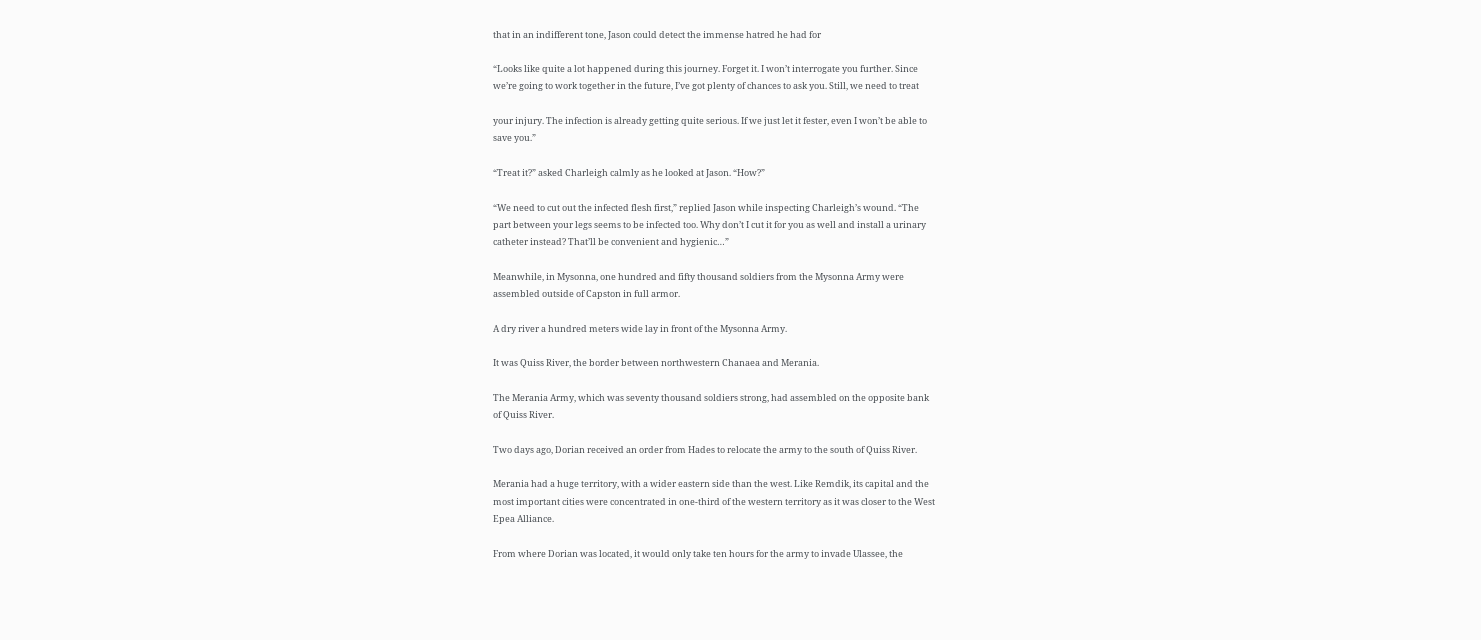that in an indifferent tone, Jason could detect the immense hatred he had for

“Looks like quite a lot happened during this journey. Forget it. I won’t interrogate you further. Since
we’re going to work together in the future, I’ve got plenty of chances to ask you. Still, we need to treat

your injury. The infection is already getting quite serious. If we just let it fester, even I won’t be able to
save you.”

“Treat it?” asked Charleigh calmly as he looked at Jason. “How?”

“We need to cut out the infected flesh first,” replied Jason while inspecting Charleigh’s wound. “The
part between your legs seems to be infected too. Why don’t I cut it for you as well and install a urinary
catheter instead? That’ll be convenient and hygienic…”

Meanwhile, in Mysonna, one hundred and fifty thousand soldiers from the Mysonna Army were
assembled outside of Capston in full armor.

A dry river a hundred meters wide lay in front of the Mysonna Army.

It was Quiss River, the border between northwestern Chanaea and Merania.

The Merania Army, which was seventy thousand soldiers strong, had assembled on the opposite bank
of Quiss River.

Two days ago, Dorian received an order from Hades to relocate the army to the south of Quiss River.

Merania had a huge territory, with a wider eastern side than the west. Like Remdik, its capital and the
most important cities were concentrated in one-third of the western territory as it was closer to the West
Epea Alliance.

From where Dorian was located, it would only take ten hours for the army to invade Ulassee, the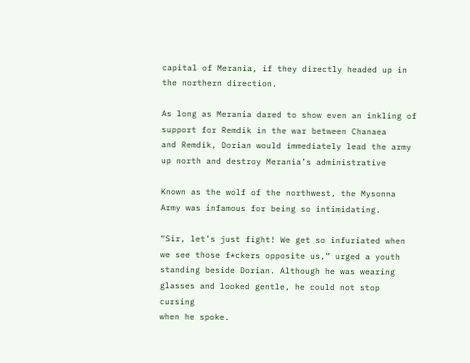capital of Merania, if they directly headed up in the northern direction.

As long as Merania dared to show even an inkling of support for Remdik in the war between Chanaea
and Remdik, Dorian would immediately lead the army up north and destroy Merania’s administrative

Known as the wolf of the northwest, the Mysonna Army was infamous for being so intimidating.

“Sir, let’s just fight! We get so infuriated when we see those f*ckers opposite us,” urged a youth
standing beside Dorian. Although he was wearing glasses and looked gentle, he could not stop cursing
when he spoke.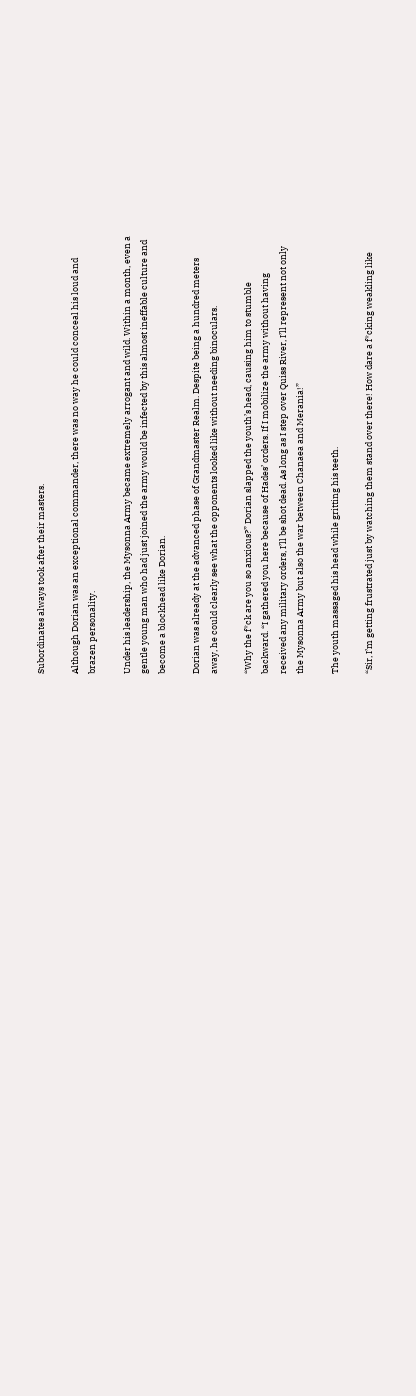Subordinates always took after their masters.

Although Dorian was an exceptional commander, there was no way he could conceal his loud and
brazen personality.

Under his leadership, the Mysonna Army became extremely arrogant and wild. Within a month, even a
gentle young man who had just joined the army would be infected by this almost ineffable culture and
become a blockhead like Dorian.

Dorian was already at the advanced phase of Grandmaster Realm. Despite being a hundred meters
away, he could clearly see what the opponents looked like without needing binoculars.

“Why the f*ck are you so anxious?” Dorian slapped the youth’s head, causing him to stumble
backward. “I gathered you here because of Hades’ orders. If I mobilize the army without having
received any military orders, I’ll be shot dead. As long as I step over Quiss River, I’ll represent not only
the Mysonna Army but also the war between Chanaea and Merania!”

The youth massaged his head while gritting his teeth.

“Sir, I’m getting frustrated just by watching them stand over there! How dare a f*cking weakling like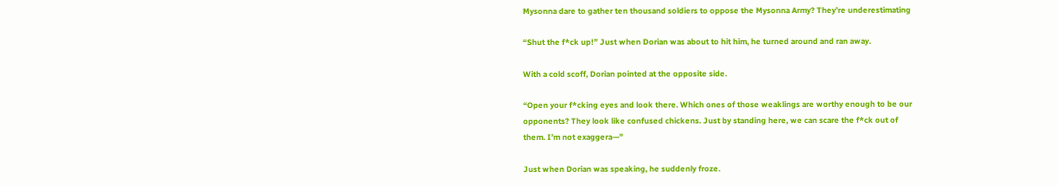Mysonna dare to gather ten thousand soldiers to oppose the Mysonna Army? They’re underestimating

“Shut the f*ck up!” Just when Dorian was about to hit him, he turned around and ran away.

With a cold scoff, Dorian pointed at the opposite side.

“Open your f*cking eyes and look there. Which ones of those weaklings are worthy enough to be our
opponents? They look like confused chickens. Just by standing here, we can scare the f*ck out of
them. I’m not exaggera—”

Just when Dorian was speaking, he suddenly froze.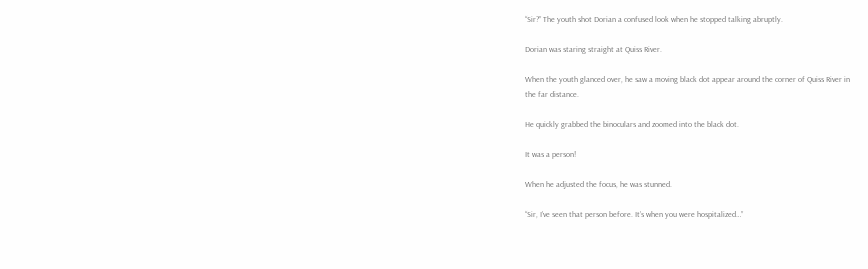“Sir?” The youth shot Dorian a confused look when he stopped talking abruptly.

Dorian was staring straight at Quiss River.

When the youth glanced over, he saw a moving black dot appear around the corner of Quiss River in
the far distance.

He quickly grabbed the binoculars and zoomed into the black dot.

It was a person!

When he adjusted the focus, he was stunned.

“Sir, I’ve seen that person before. It’s when you were hospitalized…”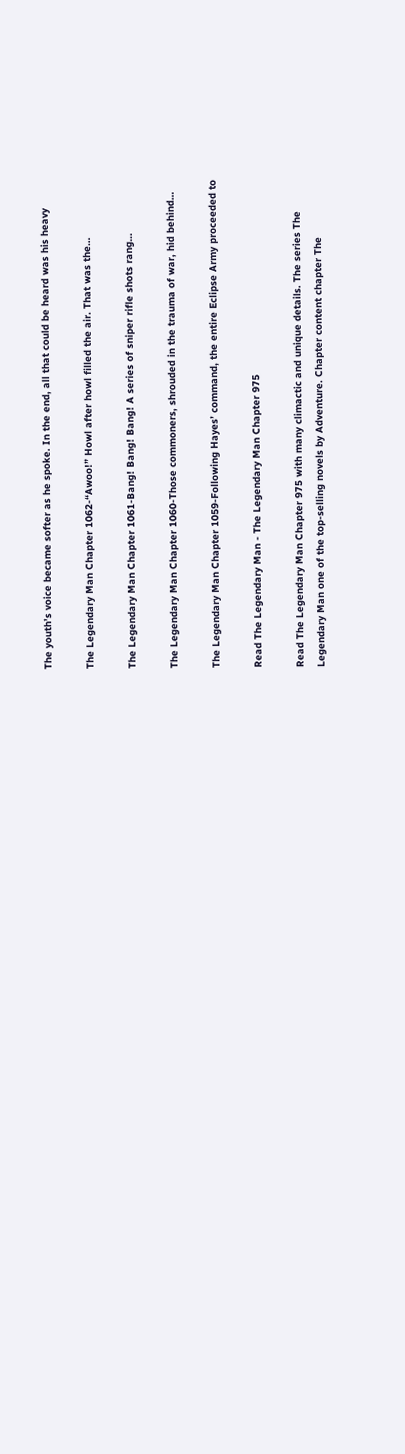The youth’s voice became softer as he spoke. In the end, all that could be heard was his heavy

The Legendary Man Chapter 1062-“Awoo!” Howl after howl filled the air. That was the…

The Legendary Man Chapter 1061-Bang! Bang! Bang! A series of sniper rifle shots rang…

The Legendary Man Chapter 1060-Those commoners, shrouded in the trauma of war, hid behind…

The Legendary Man Chapter 1059-Following Hayes’ command, the entire Eclipse Army proceeded to

Read The Legendary Man - The Legendary Man Chapter 975

Read The Legendary Man Chapter 975 with many climactic and unique details. The series The
Legendary Man one of the top-selling novels by Adventure. Chapter content chapter The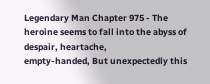Legendary Man Chapter 975 - The heroine seems to fall into the abyss of despair, heartache,
empty-handed, But unexpectedly this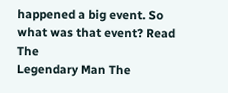happened a big event. So what was that event? Read The
Legendary Man The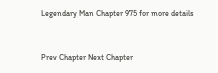Legendary Man Chapter 975 for more details


Prev Chapter Next Chapter